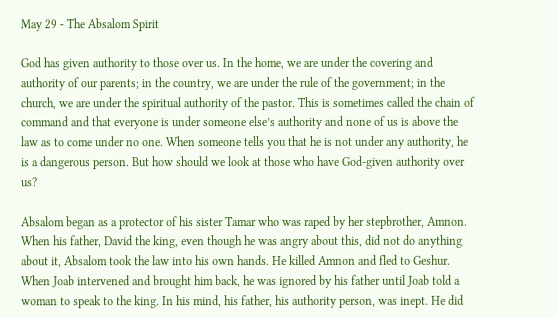May 29 - The Absalom Spirit

God has given authority to those over us. In the home, we are under the covering and authority of our parents; in the country, we are under the rule of the government; in the church, we are under the spiritual authority of the pastor. This is sometimes called the chain of command and that everyone is under someone else’s authority and none of us is above the law as to come under no one. When someone tells you that he is not under any authority, he is a dangerous person. But how should we look at those who have God-given authority over us?

Absalom began as a protector of his sister Tamar who was raped by her stepbrother, Amnon. When his father, David the king, even though he was angry about this, did not do anything about it, Absalom took the law into his own hands. He killed Amnon and fled to Geshur. When Joab intervened and brought him back, he was ignored by his father until Joab told a woman to speak to the king. In his mind, his father, his authority person, was inept. He did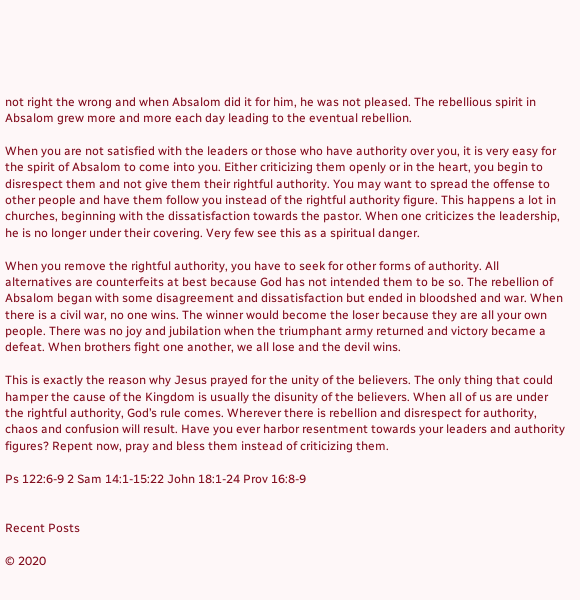not right the wrong and when Absalom did it for him, he was not pleased. The rebellious spirit in Absalom grew more and more each day leading to the eventual rebellion.

When you are not satisfied with the leaders or those who have authority over you, it is very easy for the spirit of Absalom to come into you. Either criticizing them openly or in the heart, you begin to disrespect them and not give them their rightful authority. You may want to spread the offense to other people and have them follow you instead of the rightful authority figure. This happens a lot in churches, beginning with the dissatisfaction towards the pastor. When one criticizes the leadership, he is no longer under their covering. Very few see this as a spiritual danger.

When you remove the rightful authority, you have to seek for other forms of authority. All alternatives are counterfeits at best because God has not intended them to be so. The rebellion of Absalom began with some disagreement and dissatisfaction but ended in bloodshed and war. When there is a civil war, no one wins. The winner would become the loser because they are all your own people. There was no joy and jubilation when the triumphant army returned and victory became a defeat. When brothers fight one another, we all lose and the devil wins.

This is exactly the reason why Jesus prayed for the unity of the believers. The only thing that could hamper the cause of the Kingdom is usually the disunity of the believers. When all of us are under the rightful authority, God’s rule comes. Wherever there is rebellion and disrespect for authority, chaos and confusion will result. Have you ever harbor resentment towards your leaders and authority figures? Repent now, pray and bless them instead of criticizing them.

Ps 122:6-9 2 Sam 14:1-15:22 John 18:1-24 Prov 16:8-9


Recent Posts

© 2020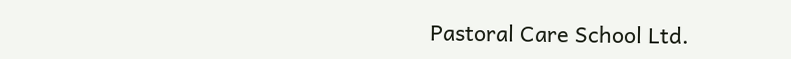Pastoral Care School Ltd.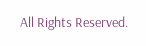All Rights Reserved.